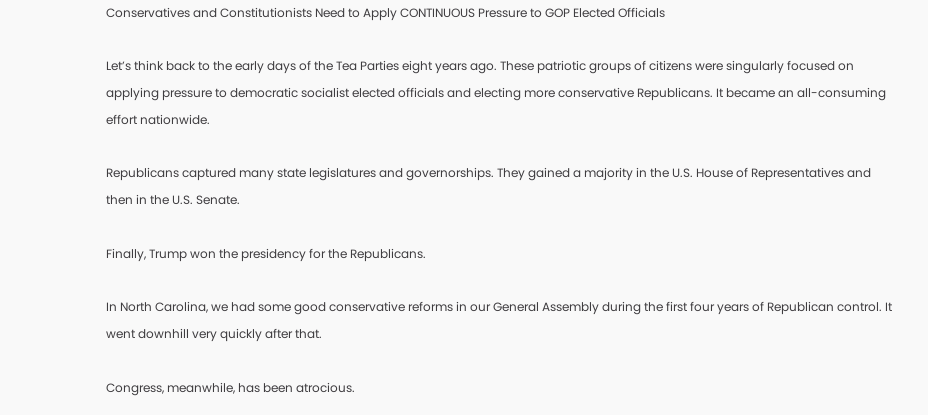Conservatives and Constitutionists Need to Apply CONTINUOUS Pressure to GOP Elected Officials

Let’s think back to the early days of the Tea Parties eight years ago. These patriotic groups of citizens were singularly focused on applying pressure to democratic socialist elected officials and electing more conservative Republicans. It became an all-consuming effort nationwide.

Republicans captured many state legislatures and governorships. They gained a majority in the U.S. House of Representatives and then in the U.S. Senate.

Finally, Trump won the presidency for the Republicans.

In North Carolina, we had some good conservative reforms in our General Assembly during the first four years of Republican control. It went downhill very quickly after that.

Congress, meanwhile, has been atrocious.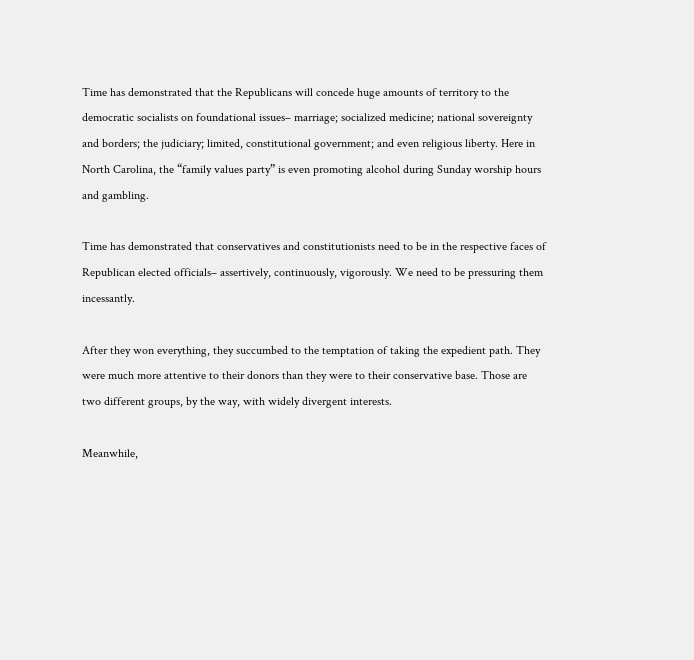Time has demonstrated that the Republicans will concede huge amounts of territory to the democratic socialists on foundational issues– marriage; socialized medicine; national sovereignty and borders; the judiciary; limited, constitutional government; and even religious liberty. Here in North Carolina, the “family values party” is even promoting alcohol during Sunday worship hours and gambling.

Time has demonstrated that conservatives and constitutionists need to be in the respective faces of Republican elected officials– assertively, continuously, vigorously. We need to be pressuring them incessantly.

After they won everything, they succumbed to the temptation of taking the expedient path. They were much more attentive to their donors than they were to their conservative base. Those are two different groups, by the way, with widely divergent interests.

Meanwhile,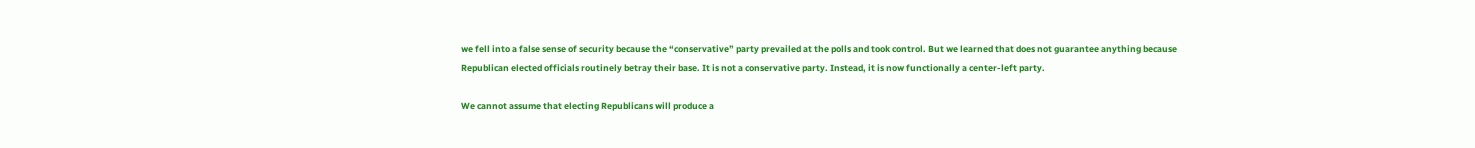we fell into a false sense of security because the “conservative” party prevailed at the polls and took control. But we learned that does not guarantee anything because Republican elected officials routinely betray their base. It is not a conservative party. Instead, it is now functionally a center-left party.

We cannot assume that electing Republicans will produce a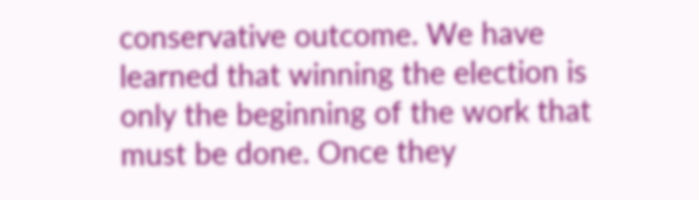conservative outcome. We have learned that winning the election is only the beginning of the work that must be done. Once they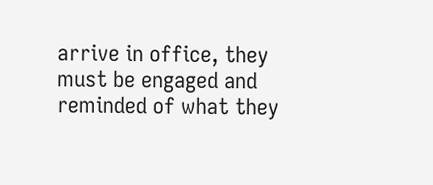arrive in office, they must be engaged and reminded of what they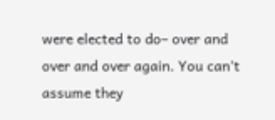were elected to do– over and over and over again. You can’t assume they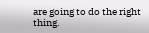are going to do the right thing.